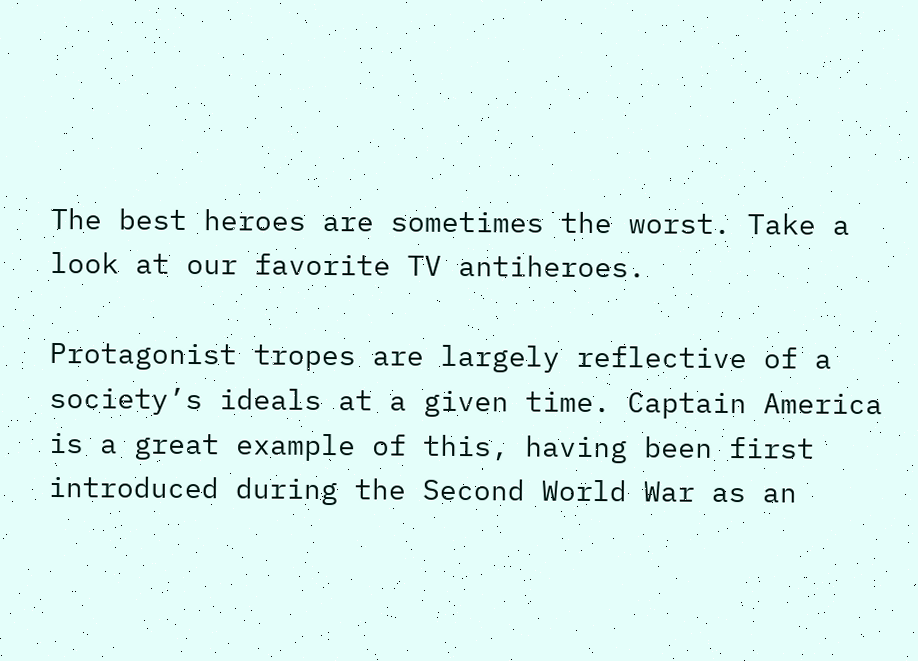The best heroes are sometimes the worst. Take a look at our favorite TV antiheroes.

Protagonist tropes are largely reflective of a society’s ideals at a given time. Captain America is a great example of this, having been first introduced during the Second World War as an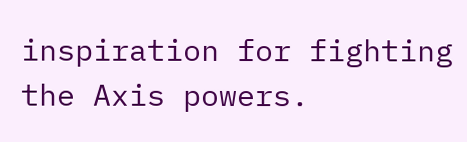inspiration for fighting the Axis powers.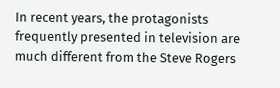In recent years, the protagonists frequently presented in television are much different from the Steve Rogers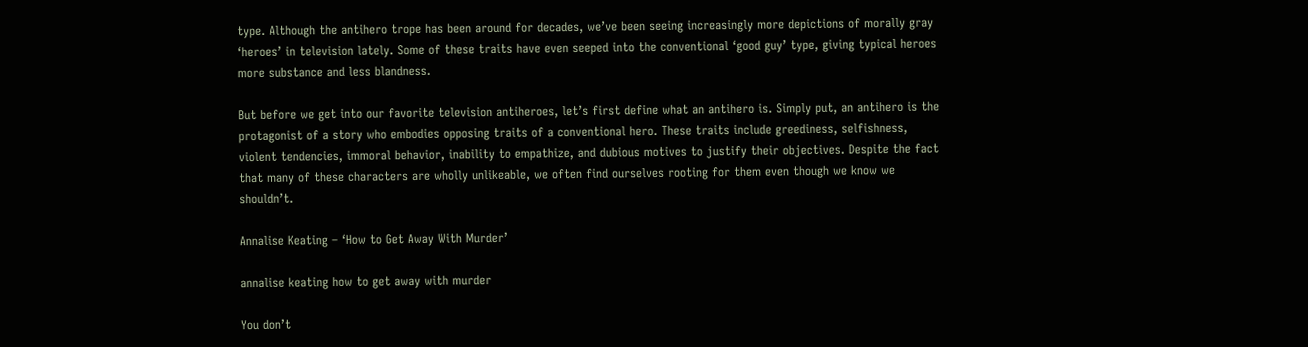type. Although the antihero trope has been around for decades, we’ve been seeing increasingly more depictions of morally gray ‘heroes’ in television lately. Some of these traits have even seeped into the conventional ‘good guy’ type, giving typical heroes more substance and less blandness.

But before we get into our favorite television antiheroes, let’s first define what an antihero is. Simply put, an antihero is the protagonist of a story who embodies opposing traits of a conventional hero. These traits include greediness, selfishness, violent tendencies, immoral behavior, inability to empathize, and dubious motives to justify their objectives. Despite the fact that many of these characters are wholly unlikeable, we often find ourselves rooting for them even though we know we shouldn’t.

Annalise Keating – ‘How to Get Away With Murder’

annalise keating how to get away with murder

You don’t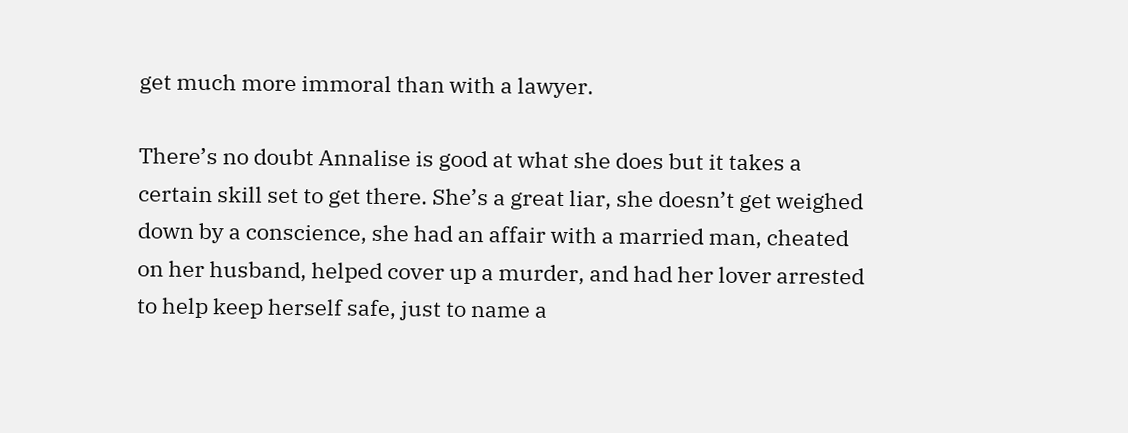get much more immoral than with a lawyer.

There’s no doubt Annalise is good at what she does but it takes a certain skill set to get there. She’s a great liar, she doesn’t get weighed down by a conscience, she had an affair with a married man, cheated on her husband, helped cover up a murder, and had her lover arrested to help keep herself safe, just to name a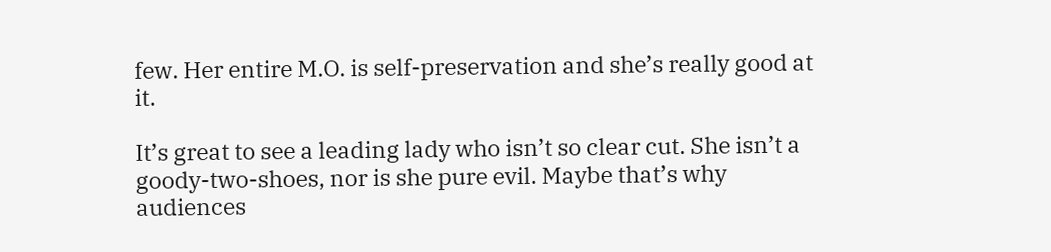few. Her entire M.O. is self-preservation and she’s really good at it.

It’s great to see a leading lady who isn’t so clear cut. She isn’t a goody-two-shoes, nor is she pure evil. Maybe that’s why audiences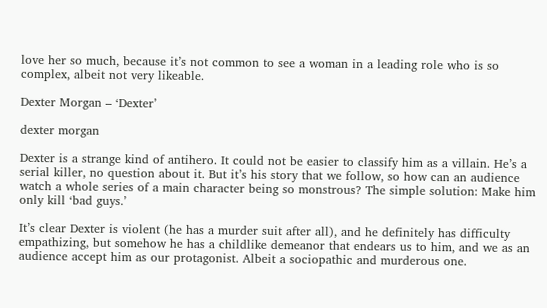love her so much, because it’s not common to see a woman in a leading role who is so complex, albeit not very likeable.

Dexter Morgan – ‘Dexter’

dexter morgan

Dexter is a strange kind of antihero. It could not be easier to classify him as a villain. He’s a serial killer, no question about it. But it’s his story that we follow, so how can an audience watch a whole series of a main character being so monstrous? The simple solution: Make him only kill ‘bad guys.’

It’s clear Dexter is violent (he has a murder suit after all), and he definitely has difficulty empathizing, but somehow he has a childlike demeanor that endears us to him, and we as an audience accept him as our protagonist. Albeit a sociopathic and murderous one.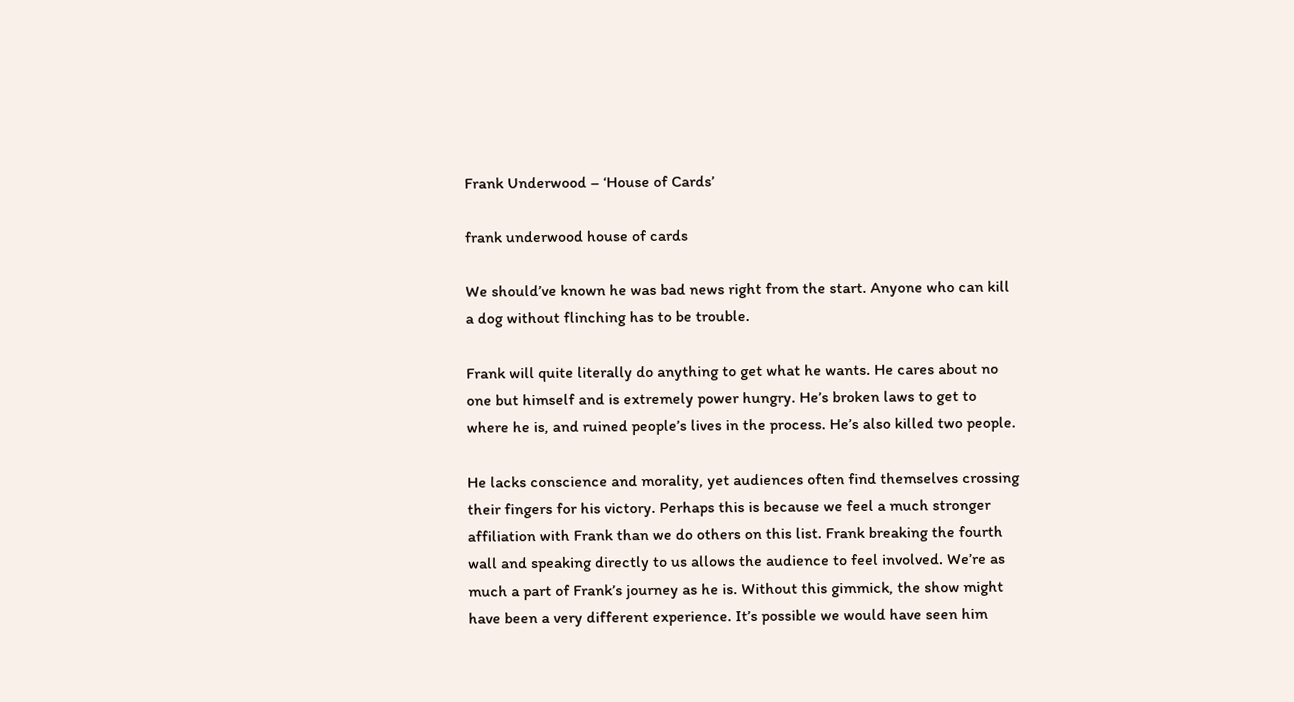Frank Underwood – ‘House of Cards’

frank underwood house of cards

We should’ve known he was bad news right from the start. Anyone who can kill a dog without flinching has to be trouble.

Frank will quite literally do anything to get what he wants. He cares about no one but himself and is extremely power hungry. He’s broken laws to get to where he is, and ruined people’s lives in the process. He’s also killed two people.

He lacks conscience and morality, yet audiences often find themselves crossing their fingers for his victory. Perhaps this is because we feel a much stronger affiliation with Frank than we do others on this list. Frank breaking the fourth wall and speaking directly to us allows the audience to feel involved. We’re as much a part of Frank’s journey as he is. Without this gimmick, the show might have been a very different experience. It’s possible we would have seen him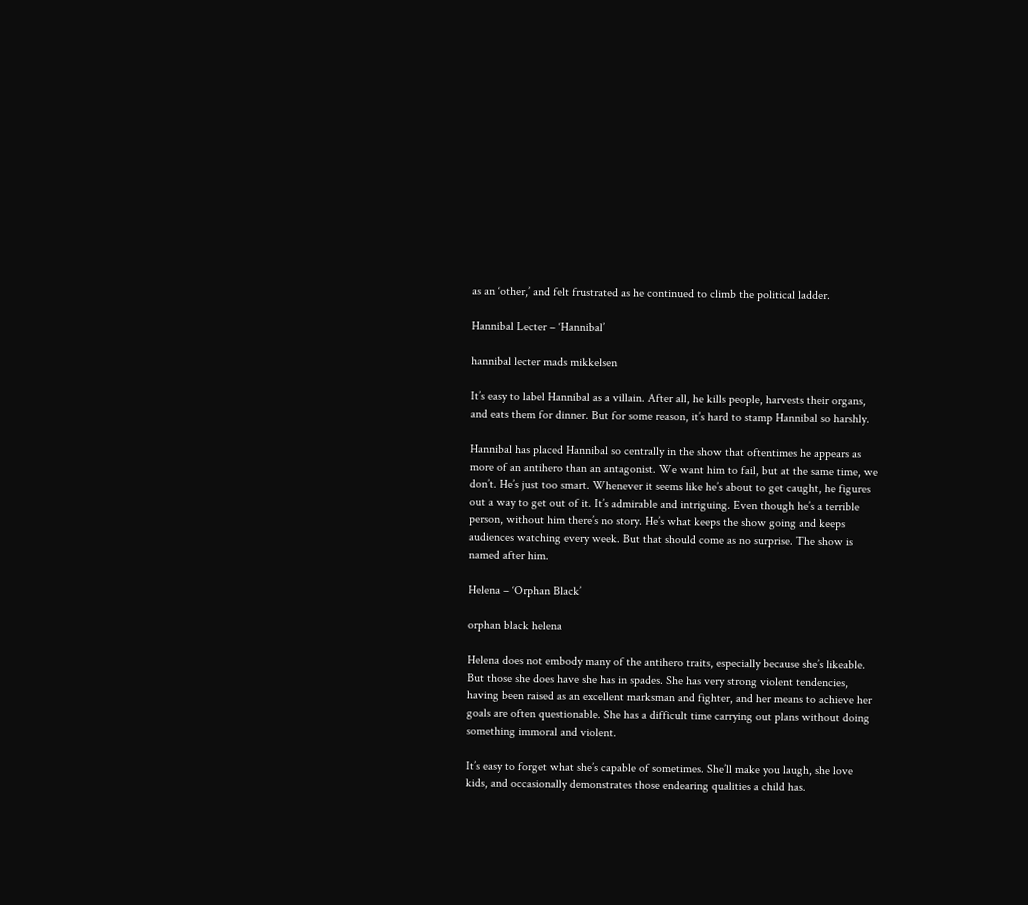as an ‘other,’ and felt frustrated as he continued to climb the political ladder.

Hannibal Lecter – ‘Hannibal’

hannibal lecter mads mikkelsen

It’s easy to label Hannibal as a villain. After all, he kills people, harvests their organs, and eats them for dinner. But for some reason, it’s hard to stamp Hannibal so harshly.

Hannibal has placed Hannibal so centrally in the show that oftentimes he appears as more of an antihero than an antagonist. We want him to fail, but at the same time, we don’t. He’s just too smart. Whenever it seems like he’s about to get caught, he figures out a way to get out of it. It’s admirable and intriguing. Even though he’s a terrible person, without him there’s no story. He’s what keeps the show going and keeps audiences watching every week. But that should come as no surprise. The show is named after him.

Helena – ‘Orphan Black’

orphan black helena

Helena does not embody many of the antihero traits, especially because she’s likeable. But those she does have she has in spades. She has very strong violent tendencies, having been raised as an excellent marksman and fighter, and her means to achieve her goals are often questionable. She has a difficult time carrying out plans without doing something immoral and violent.

It’s easy to forget what she’s capable of sometimes. She’ll make you laugh, she love kids, and occasionally demonstrates those endearing qualities a child has.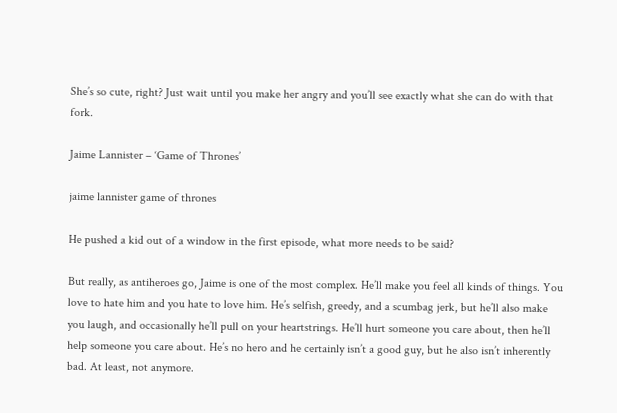She’s so cute, right? Just wait until you make her angry and you’ll see exactly what she can do with that fork.

Jaime Lannister – ‘Game of Thrones’

jaime lannister game of thrones

He pushed a kid out of a window in the first episode, what more needs to be said?

But really, as antiheroes go, Jaime is one of the most complex. He’ll make you feel all kinds of things. You love to hate him and you hate to love him. He’s selfish, greedy, and a scumbag jerk, but he’ll also make you laugh, and occasionally he’ll pull on your heartstrings. He’ll hurt someone you care about, then he’ll help someone you care about. He’s no hero and he certainly isn’t a good guy, but he also isn’t inherently bad. At least, not anymore.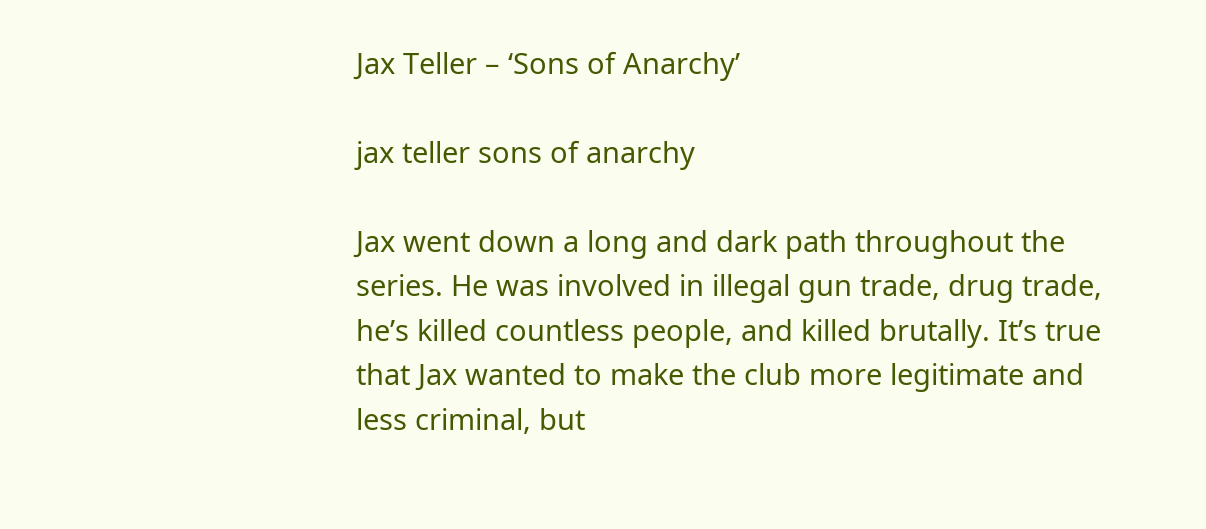Jax Teller – ‘Sons of Anarchy’

jax teller sons of anarchy

Jax went down a long and dark path throughout the series. He was involved in illegal gun trade, drug trade, he’s killed countless people, and killed brutally. It’s true that Jax wanted to make the club more legitimate and less criminal, but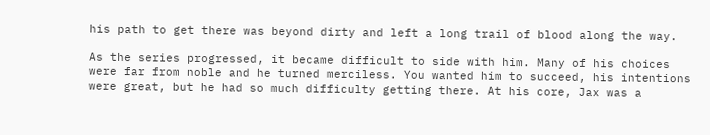his path to get there was beyond dirty and left a long trail of blood along the way.

As the series progressed, it became difficult to side with him. Many of his choices were far from noble and he turned merciless. You wanted him to succeed, his intentions were great, but he had so much difficulty getting there. At his core, Jax was a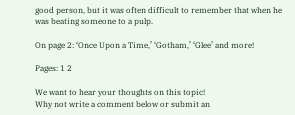good person, but it was often difficult to remember that when he was beating someone to a pulp.

On page 2: ‘Once Upon a Time,’ ‘Gotham,’ ‘Glee’ and more!

Pages: 1 2

We want to hear your thoughts on this topic!
Why not write a comment below or submit an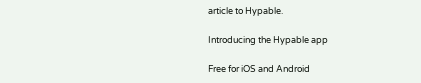article to Hypable.

Introducing the Hypable app

Free for iOS and Android